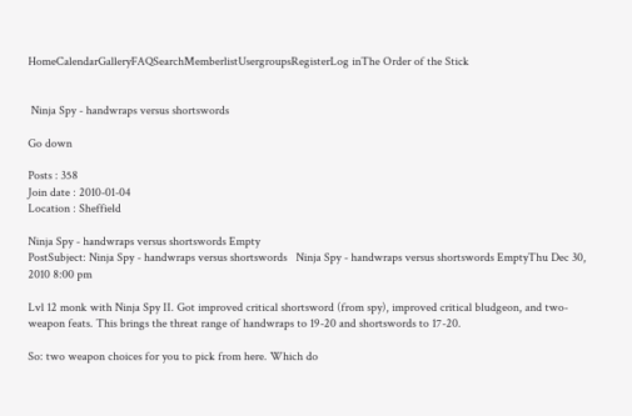HomeCalendarGalleryFAQSearchMemberlistUsergroupsRegisterLog inThe Order of the Stick


 Ninja Spy - handwraps versus shortswords

Go down

Posts : 358
Join date : 2010-01-04
Location : Sheffield

Ninja Spy - handwraps versus shortswords Empty
PostSubject: Ninja Spy - handwraps versus shortswords   Ninja Spy - handwraps versus shortswords EmptyThu Dec 30, 2010 8:00 pm

Lvl 12 monk with Ninja Spy II. Got improved critical shortsword (from spy), improved critical bludgeon, and two-weapon feats. This brings the threat range of handwraps to 19-20 and shortswords to 17-20.

So: two weapon choices for you to pick from here. Which do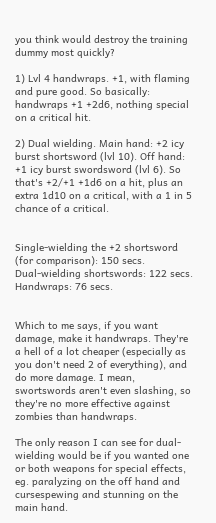you think would destroy the training dummy most quickly?

1) Lvl 4 handwraps. +1, with flaming and pure good. So basically: handwraps +1 +2d6, nothing special on a critical hit.

2) Dual wielding. Main hand: +2 icy burst shortsword (lvl 10). Off hand: +1 icy burst swordsword (lvl 6). So that's +2/+1 +1d6 on a hit, plus an extra 1d10 on a critical, with a 1 in 5 chance of a critical.


Single-wielding the +2 shortsword (for comparison): 150 secs.
Dual-wielding shortswords: 122 secs.
Handwraps: 76 secs.


Which to me says, if you want damage, make it handwraps. They're a hell of a lot cheaper (especially as you don't need 2 of everything), and do more damage. I mean, swortswords aren't even slashing, so they're no more effective against zombies than handwraps.

The only reason I can see for dual-wielding would be if you wanted one or both weapons for special effects, eg. paralyzing on the off hand and cursespewing and stunning on the main hand.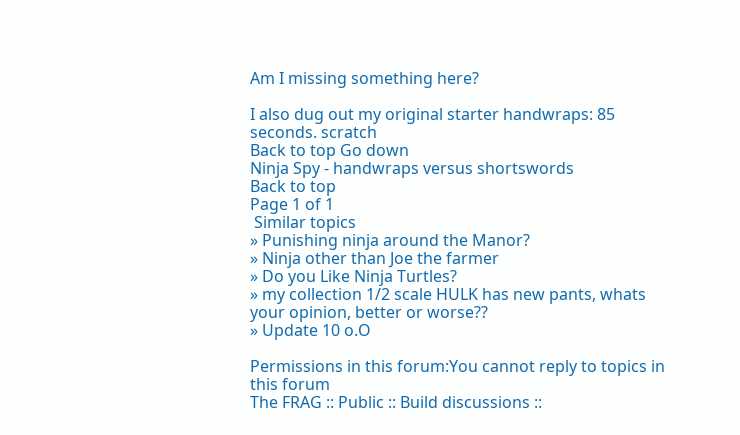Am I missing something here?

I also dug out my original starter handwraps: 85 seconds. scratch
Back to top Go down
Ninja Spy - handwraps versus shortswords
Back to top
Page 1 of 1
 Similar topics
» Punishing ninja around the Manor?
» Ninja other than Joe the farmer
» Do you Like Ninja Turtles?
» my collection 1/2 scale HULK has new pants, whats your opinion, better or worse??
» Update 10 o.O

Permissions in this forum:You cannot reply to topics in this forum
The FRAG :: Public :: Build discussions ::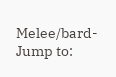Melee/bard-
Jump to: